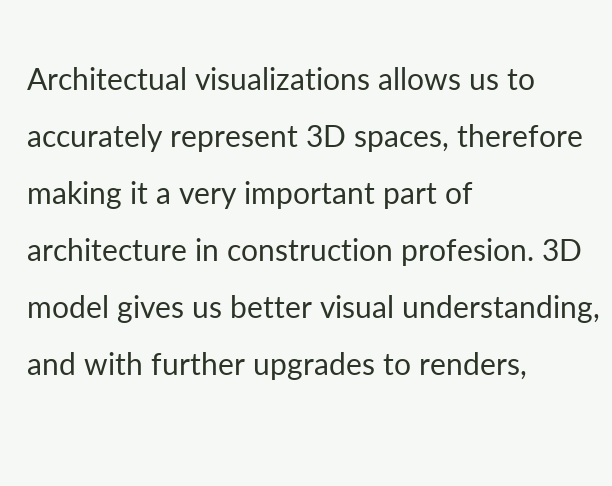Architectual visualizations allows us to accurately represent 3D spaces, therefore making it a very important part of architecture in construction profesion. 3D model gives us better visual understanding, and with further upgrades to renders,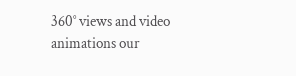360° views and video animations our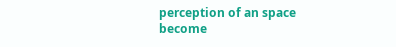perception of an space become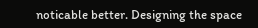noticable better. Designing the space